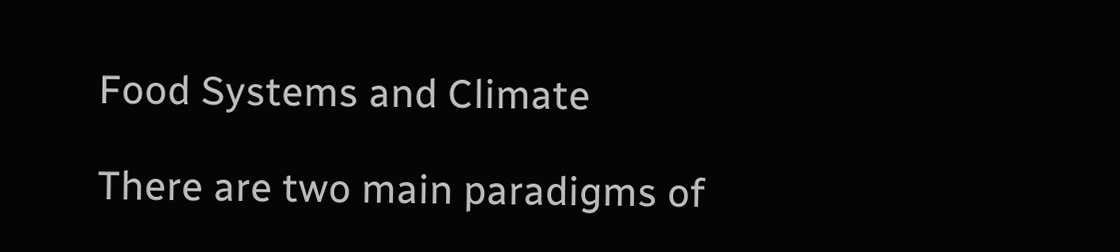Food Systems and Climate

There are two main paradigms of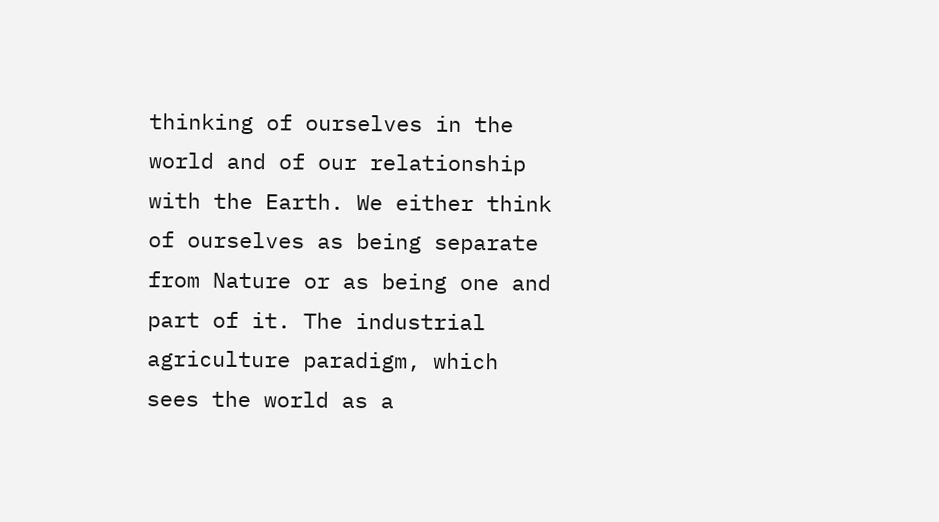thinking of ourselves in the world and of our relationship with the Earth. We either think of ourselves as being separate from Nature or as being one and part of it. The industrial agriculture paradigm, which sees the world as a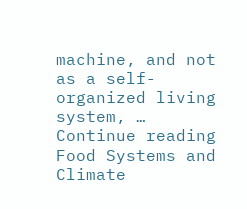machine, and not as a self-organized living system, … Continue reading Food Systems and Climate